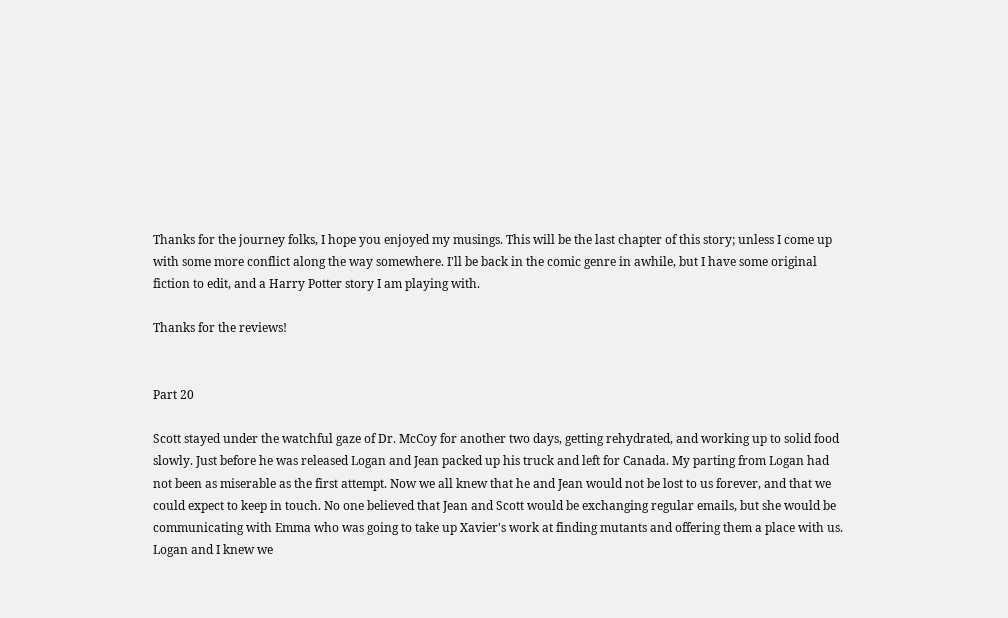Thanks for the journey folks, I hope you enjoyed my musings. This will be the last chapter of this story; unless I come up with some more conflict along the way somewhere. I'll be back in the comic genre in awhile, but I have some original fiction to edit, and a Harry Potter story I am playing with.

Thanks for the reviews!


Part 20

Scott stayed under the watchful gaze of Dr. McCoy for another two days, getting rehydrated, and working up to solid food slowly. Just before he was released Logan and Jean packed up his truck and left for Canada. My parting from Logan had not been as miserable as the first attempt. Now we all knew that he and Jean would not be lost to us forever, and that we could expect to keep in touch. No one believed that Jean and Scott would be exchanging regular emails, but she would be communicating with Emma who was going to take up Xavier's work at finding mutants and offering them a place with us. Logan and I knew we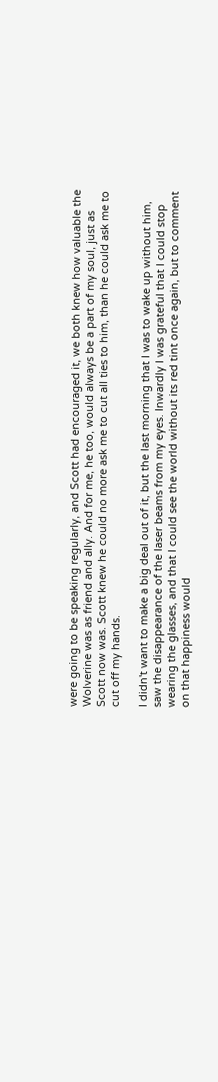were going to be speaking regularly, and Scott had encouraged it, we both knew how valuable the Wolverine was as friend and ally. And for me, he too, would always be a part of my soul, just as Scott now was. Scott knew he could no more ask me to cut all ties to him, than he could ask me to cut off my hands.

I didn't want to make a big deal out of it, but the last morning that I was to wake up without him, saw the disappearance of the laser beams from my eyes. Inwardly I was grateful that I could stop wearing the glasses, and that I could see the world without its red tint once again, but to comment on that happiness would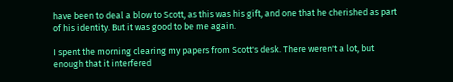have been to deal a blow to Scott, as this was his gift, and one that he cherished as part of his identity. But it was good to be me again.

I spent the morning clearing my papers from Scott's desk. There weren't a lot, but enough that it interfered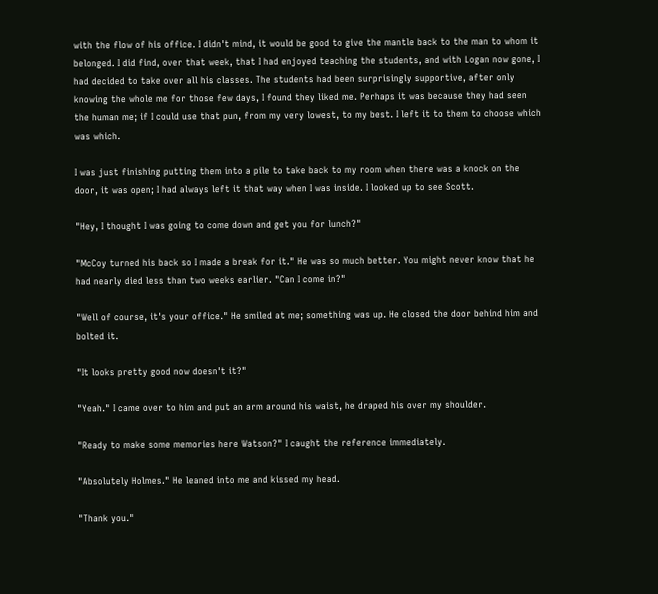with the flow of his office. I didn't mind, it would be good to give the mantle back to the man to whom it belonged. I did find, over that week, that I had enjoyed teaching the students, and with Logan now gone, I had decided to take over all his classes. The students had been surprisingly supportive, after only knowing the whole me for those few days, I found they liked me. Perhaps it was because they had seen the human me; if I could use that pun, from my very lowest, to my best. I left it to them to choose which was which.

I was just finishing putting them into a pile to take back to my room when there was a knock on the door, it was open; I had always left it that way when I was inside. I looked up to see Scott.

"Hey, I thought I was going to come down and get you for lunch?"

"McCoy turned his back so I made a break for it." He was so much better. You might never know that he had nearly died less than two weeks earlier. "Can I come in?"

"Well of course, it's your office." He smiled at me; something was up. He closed the door behind him and bolted it.

"It looks pretty good now doesn't it?"

"Yeah." I came over to him and put an arm around his waist, he draped his over my shoulder.

"Ready to make some memories here Watson?" I caught the reference immediately.

"Absolutely Holmes." He leaned into me and kissed my head.

"Thank you."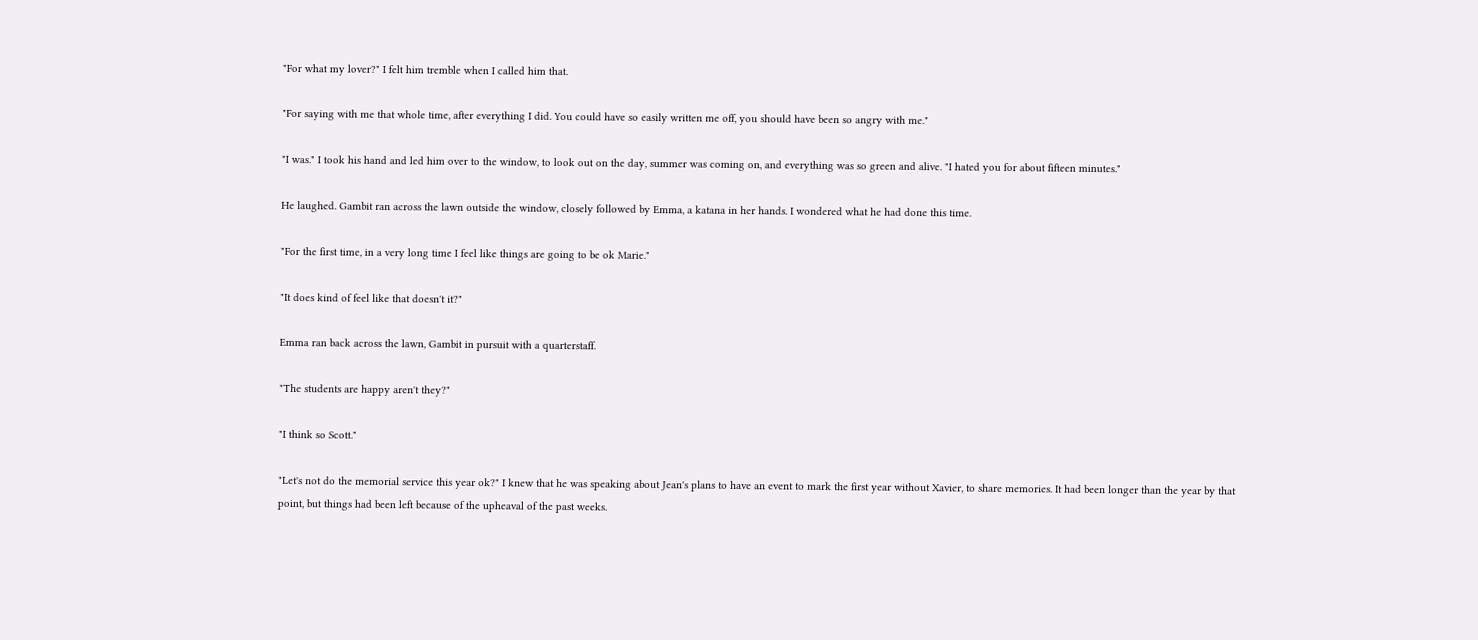"For what my lover?" I felt him tremble when I called him that.

"For saying with me that whole time, after everything I did. You could have so easily written me off, you should have been so angry with me."

"I was." I took his hand and led him over to the window, to look out on the day, summer was coming on, and everything was so green and alive. "I hated you for about fifteen minutes."

He laughed. Gambit ran across the lawn outside the window, closely followed by Emma, a katana in her hands. I wondered what he had done this time.

"For the first time, in a very long time I feel like things are going to be ok Marie."

"It does kind of feel like that doesn't it?"

Emma ran back across the lawn, Gambit in pursuit with a quarterstaff.

"The students are happy aren't they?"

"I think so Scott."

"Let's not do the memorial service this year ok?" I knew that he was speaking about Jean's plans to have an event to mark the first year without Xavier, to share memories. It had been longer than the year by that point, but things had been left because of the upheaval of the past weeks.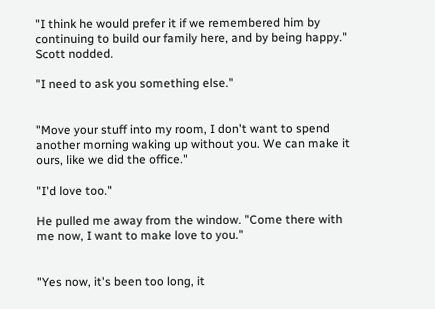"I think he would prefer it if we remembered him by continuing to build our family here, and by being happy." Scott nodded.

"I need to ask you something else."


"Move your stuff into my room, I don't want to spend another morning waking up without you. We can make it ours, like we did the office."

"I'd love too."

He pulled me away from the window. "Come there with me now, I want to make love to you."


"Yes now, it's been too long, it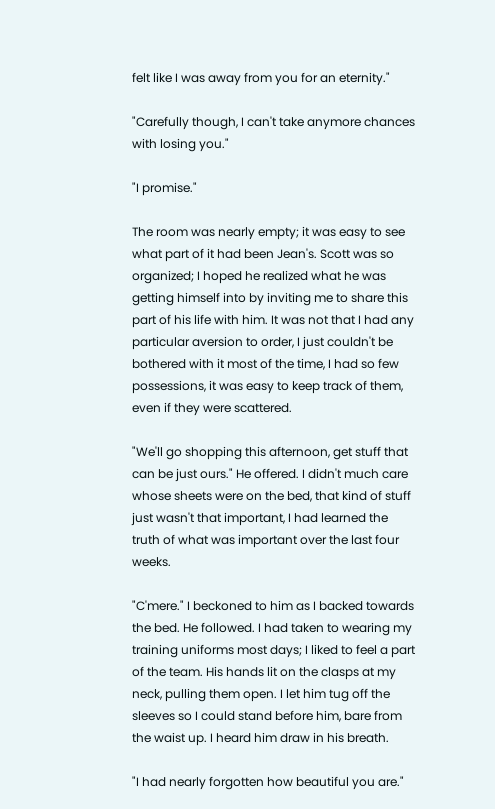felt like I was away from you for an eternity."

"Carefully though, I can't take anymore chances with losing you."

"I promise."

The room was nearly empty; it was easy to see what part of it had been Jean's. Scott was so organized; I hoped he realized what he was getting himself into by inviting me to share this part of his life with him. It was not that I had any particular aversion to order, I just couldn't be bothered with it most of the time, I had so few possessions, it was easy to keep track of them, even if they were scattered.

"We'll go shopping this afternoon, get stuff that can be just ours." He offered. I didn't much care whose sheets were on the bed, that kind of stuff just wasn't that important, I had learned the truth of what was important over the last four weeks.

"C'mere." I beckoned to him as I backed towards the bed. He followed. I had taken to wearing my training uniforms most days; I liked to feel a part of the team. His hands lit on the clasps at my neck, pulling them open. I let him tug off the sleeves so I could stand before him, bare from the waist up. I heard him draw in his breath.

"I had nearly forgotten how beautiful you are."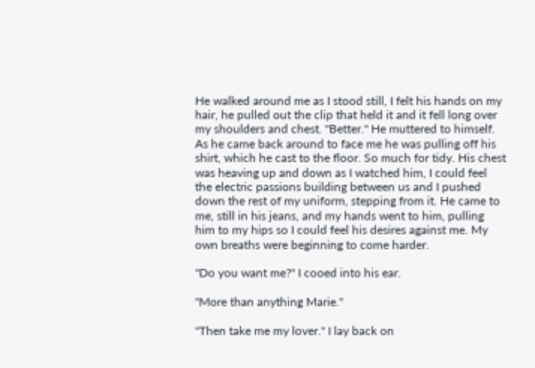He walked around me as I stood still, I felt his hands on my hair, he pulled out the clip that held it and it fell long over my shoulders and chest. "Better." He muttered to himself. As he came back around to face me he was pulling off his shirt, which he cast to the floor. So much for tidy. His chest was heaving up and down as I watched him, I could feel the electric passions building between us and I pushed down the rest of my uniform, stepping from it. He came to me, still in his jeans, and my hands went to him, pulling him to my hips so I could feel his desires against me. My own breaths were beginning to come harder.

"Do you want me?" I cooed into his ear.

"More than anything Marie."

"Then take me my lover." I lay back on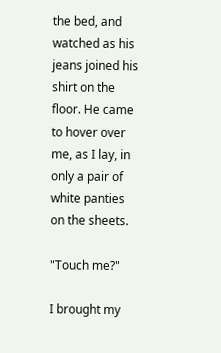the bed, and watched as his jeans joined his shirt on the floor. He came to hover over me, as I lay, in only a pair of white panties on the sheets.

"Touch me?"

I brought my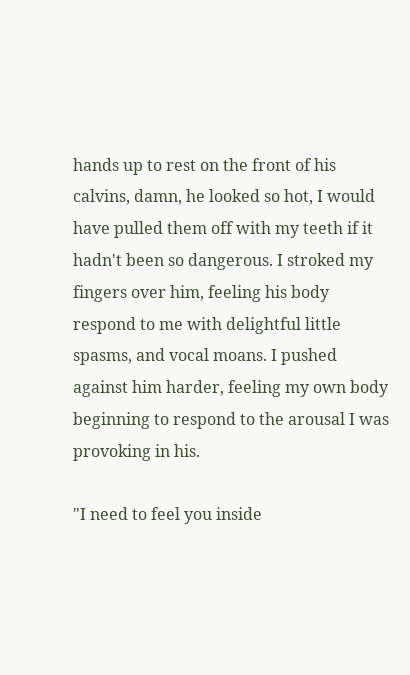hands up to rest on the front of his calvins, damn, he looked so hot, I would have pulled them off with my teeth if it hadn't been so dangerous. I stroked my fingers over him, feeling his body respond to me with delightful little spasms, and vocal moans. I pushed against him harder, feeling my own body beginning to respond to the arousal I was provoking in his.

"I need to feel you inside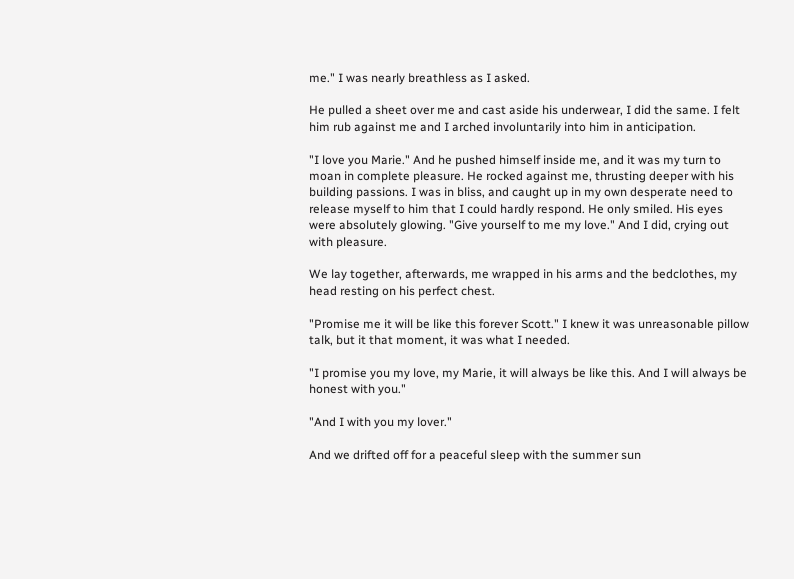me." I was nearly breathless as I asked.

He pulled a sheet over me and cast aside his underwear, I did the same. I felt him rub against me and I arched involuntarily into him in anticipation.

"I love you Marie." And he pushed himself inside me, and it was my turn to moan in complete pleasure. He rocked against me, thrusting deeper with his building passions. I was in bliss, and caught up in my own desperate need to release myself to him that I could hardly respond. He only smiled. His eyes were absolutely glowing. "Give yourself to me my love." And I did, crying out with pleasure.

We lay together, afterwards, me wrapped in his arms and the bedclothes, my head resting on his perfect chest.

"Promise me it will be like this forever Scott." I knew it was unreasonable pillow talk, but it that moment, it was what I needed.

"I promise you my love, my Marie, it will always be like this. And I will always be honest with you."

"And I with you my lover."

And we drifted off for a peaceful sleep with the summer sun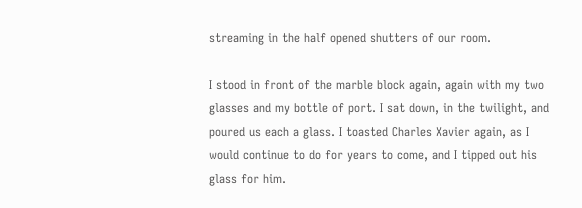streaming in the half opened shutters of our room.

I stood in front of the marble block again, again with my two glasses and my bottle of port. I sat down, in the twilight, and poured us each a glass. I toasted Charles Xavier again, as I would continue to do for years to come, and I tipped out his glass for him.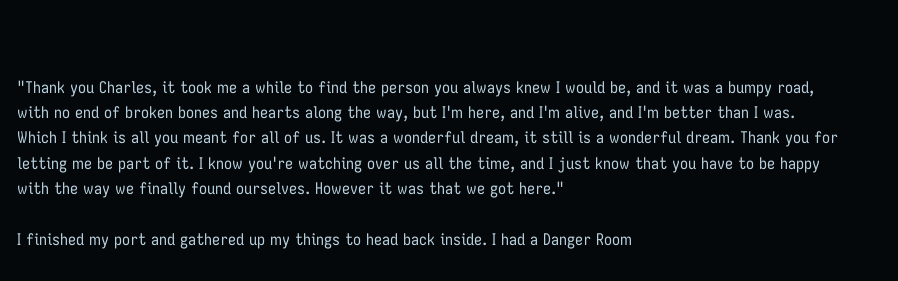"Thank you Charles, it took me a while to find the person you always knew I would be, and it was a bumpy road, with no end of broken bones and hearts along the way, but I'm here, and I'm alive, and I'm better than I was. Which I think is all you meant for all of us. It was a wonderful dream, it still is a wonderful dream. Thank you for letting me be part of it. I know you're watching over us all the time, and I just know that you have to be happy with the way we finally found ourselves. However it was that we got here."

I finished my port and gathered up my things to head back inside. I had a Danger Room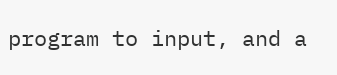program to input, and a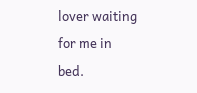lover waiting for me in bed.